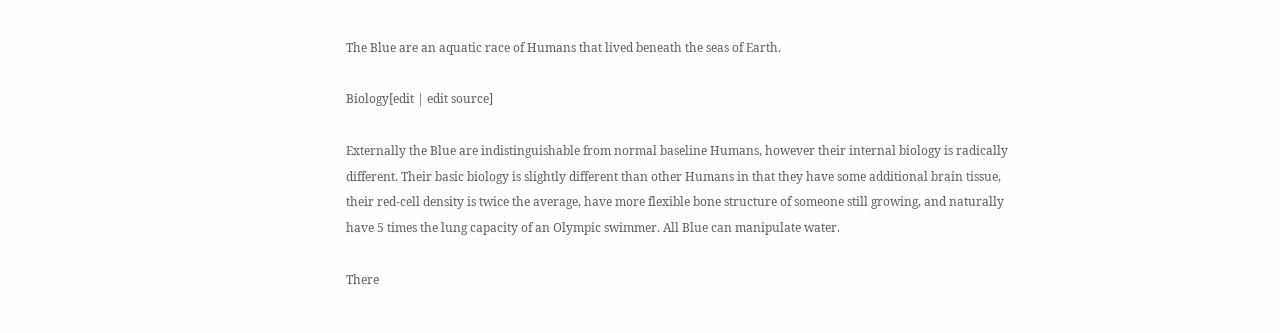The Blue are an aquatic race of Humans that lived beneath the seas of Earth.

Biology[edit | edit source]

Externally the Blue are indistinguishable from normal baseline Humans, however their internal biology is radically different. Their basic biology is slightly different than other Humans in that they have some additional brain tissue, their red-cell density is twice the average, have more flexible bone structure of someone still growing, and naturally have 5 times the lung capacity of an Olympic swimmer. All Blue can manipulate water.

There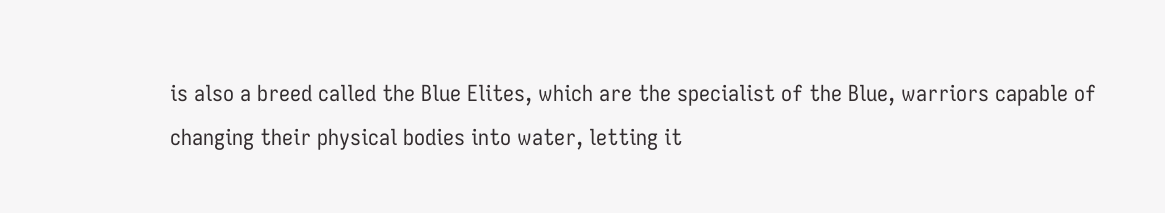is also a breed called the Blue Elites, which are the specialist of the Blue, warriors capable of changing their physical bodies into water, letting it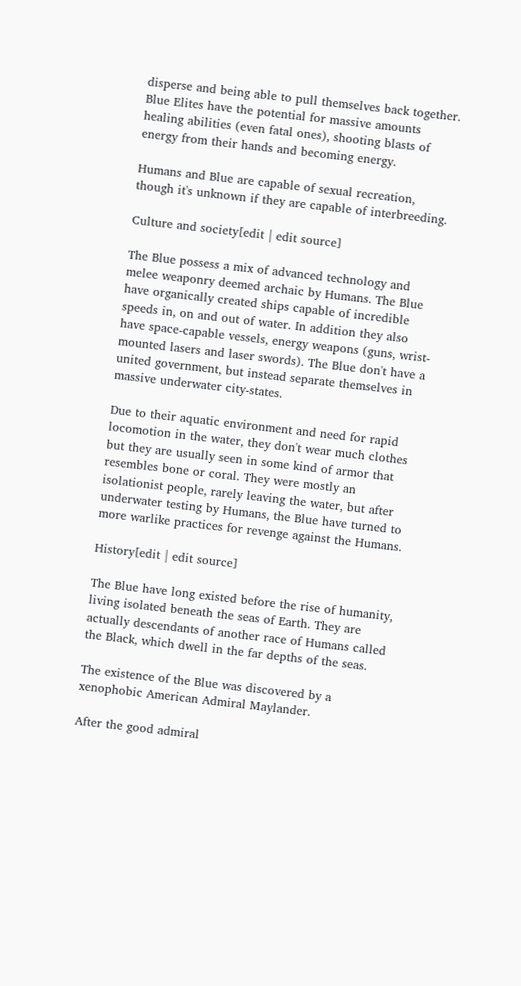disperse and being able to pull themselves back together. Blue Elites have the potential for massive amounts healing abilities (even fatal ones), shooting blasts of energy from their hands and becoming energy.

Humans and Blue are capable of sexual recreation, though it's unknown if they are capable of interbreeding.

Culture and society[edit | edit source]

The Blue possess a mix of advanced technology and melee weaponry deemed archaic by Humans. The Blue have organically created ships capable of incredible speeds in, on and out of water. In addition they also have space-capable vessels, energy weapons (guns, wrist-mounted lasers and laser swords). The Blue don't have a united government, but instead separate themselves in massive underwater city-states.

Due to their aquatic environment and need for rapid locomotion in the water, they don't wear much clothes but they are usually seen in some kind of armor that resembles bone or coral. They were mostly an isolationist people, rarely leaving the water, but after underwater testing by Humans, the Blue have turned to more warlike practices for revenge against the Humans.

History[edit | edit source]

The Blue have long existed before the rise of humanity, living isolated beneath the seas of Earth. They are actually descendants of another race of Humans called the Black, which dwell in the far depths of the seas.

The existence of the Blue was discovered by a xenophobic American Admiral Maylander.

After the good admiral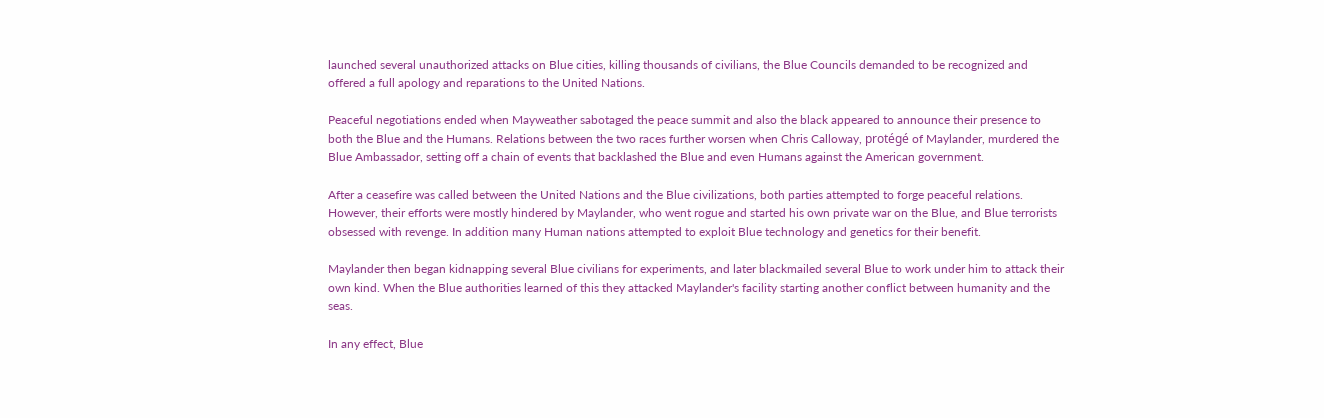launched several unauthorized attacks on Blue cities, killing thousands of civilians, the Blue Councils demanded to be recognized and offered a full apology and reparations to the United Nations.

Peaceful negotiations ended when Mayweather sabotaged the peace summit and also the black appeared to announce their presence to both the Blue and the Humans. Relations between the two races further worsen when Chris Calloway, protégé of Maylander, murdered the Blue Ambassador, setting off a chain of events that backlashed the Blue and even Humans against the American government.

After a ceasefire was called between the United Nations and the Blue civilizations, both parties attempted to forge peaceful relations. However, their efforts were mostly hindered by Maylander, who went rogue and started his own private war on the Blue, and Blue terrorists obsessed with revenge. In addition many Human nations attempted to exploit Blue technology and genetics for their benefit.

Maylander then began kidnapping several Blue civilians for experiments, and later blackmailed several Blue to work under him to attack their own kind. When the Blue authorities learned of this they attacked Maylander's facility starting another conflict between humanity and the seas.

In any effect, Blue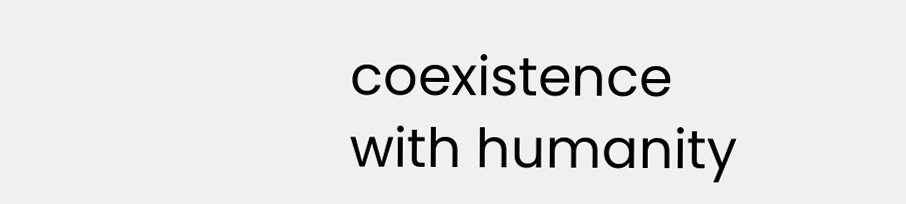coexistence with humanity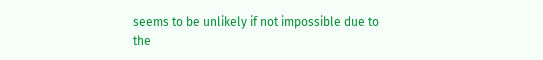seems to be unlikely if not impossible due to the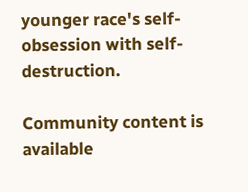younger race's self-obsession with self-destruction.

Community content is available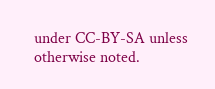under CC-BY-SA unless otherwise noted.